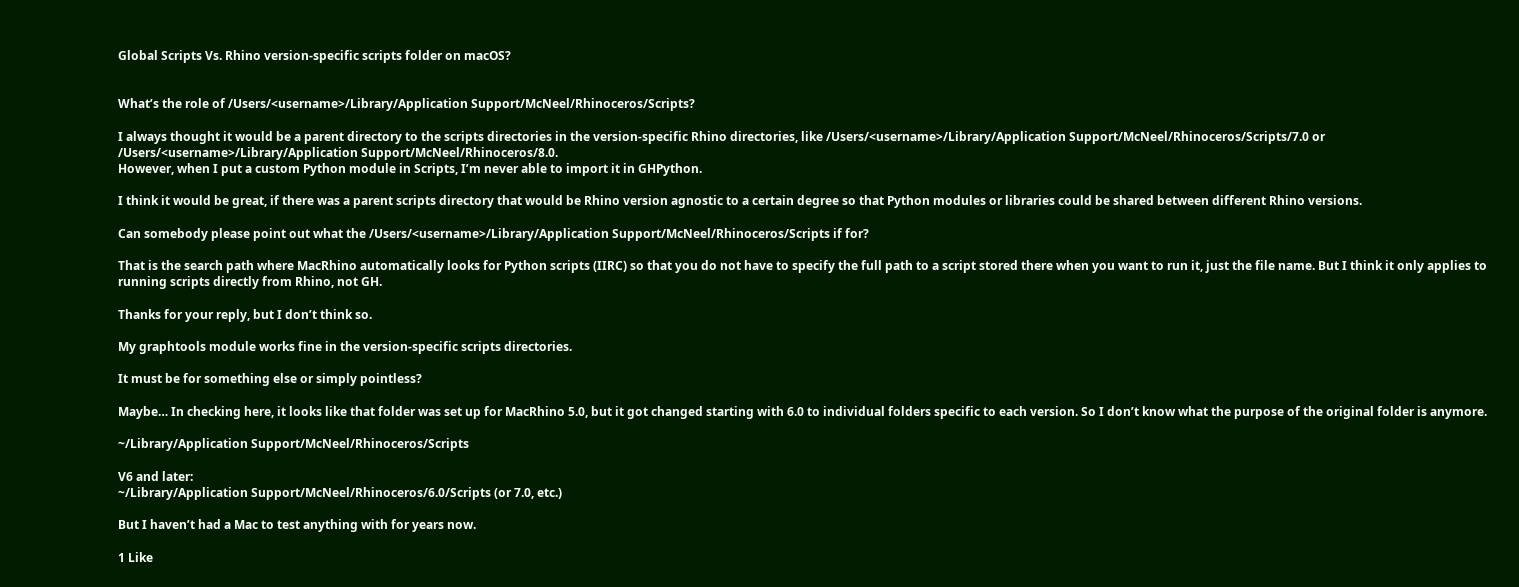Global Scripts Vs. Rhino version-specific scripts folder on macOS?


What’s the role of /Users/<username>/Library/Application Support/McNeel/Rhinoceros/Scripts?

I always thought it would be a parent directory to the scripts directories in the version-specific Rhino directories, like /Users/<username>/Library/Application Support/McNeel/Rhinoceros/Scripts/7.0 or /Users/<username>/Library/Application Support/McNeel/Rhinoceros/8.0.
However, when I put a custom Python module in Scripts, I’m never able to import it in GHPython.

I think it would be great, if there was a parent scripts directory that would be Rhino version agnostic to a certain degree so that Python modules or libraries could be shared between different Rhino versions.

Can somebody please point out what the /Users/<username>/Library/Application Support/McNeel/Rhinoceros/Scripts if for?

That is the search path where MacRhino automatically looks for Python scripts (IIRC) so that you do not have to specify the full path to a script stored there when you want to run it, just the file name. But I think it only applies to running scripts directly from Rhino, not GH.

Thanks for your reply, but I don’t think so.

My graphtools module works fine in the version-specific scripts directories.

It must be for something else or simply pointless?

Maybe… In checking here, it looks like that folder was set up for MacRhino 5.0, but it got changed starting with 6.0 to individual folders specific to each version. So I don’t know what the purpose of the original folder is anymore.

~/Library/Application Support/McNeel/Rhinoceros/Scripts

V6 and later:
~/Library/Application Support/McNeel/Rhinoceros/6.0/Scripts (or 7.0, etc.)

But I haven’t had a Mac to test anything with for years now.

1 Like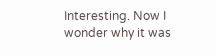Interesting. Now I wonder why it was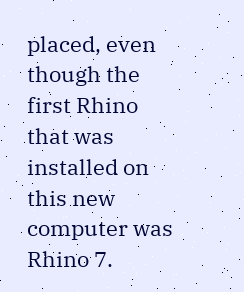placed, even though the first Rhino that was installed on this new computer was Rhino 7.